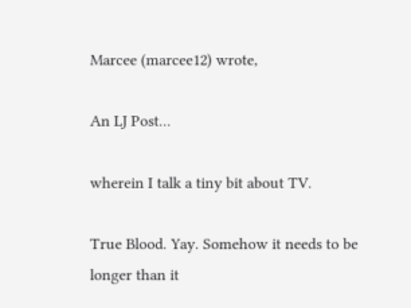Marcee (marcee12) wrote,

An LJ Post...

wherein I talk a tiny bit about TV.

True Blood. Yay. Somehow it needs to be longer than it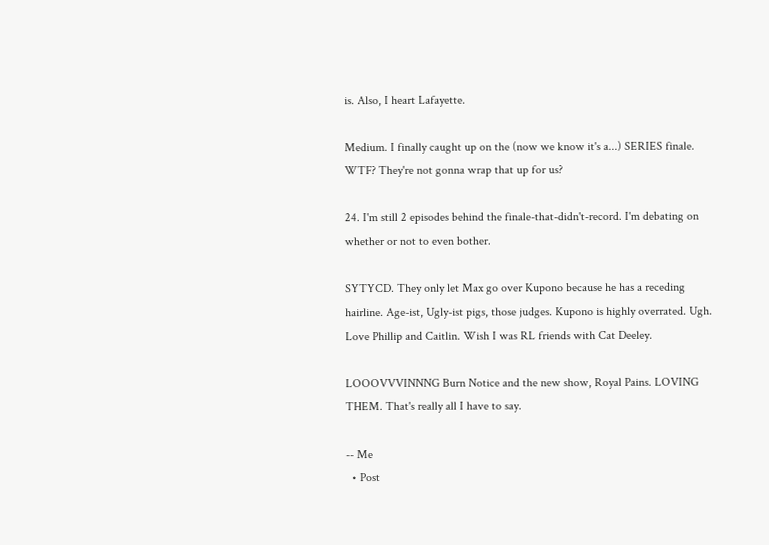is. Also, I heart Lafayette.

Medium. I finally caught up on the (now we know it's a...) SERIES finale. WTF? They're not gonna wrap that up for us?

24. I'm still 2 episodes behind the finale-that-didn't-record. I'm debating on whether or not to even bother.

SYTYCD. They only let Max go over Kupono because he has a receding hairline. Age-ist, Ugly-ist pigs, those judges. Kupono is highly overrated. Ugh. Love Phillip and Caitlin. Wish I was RL friends with Cat Deeley.

LOOOVVVINNNG Burn Notice and the new show, Royal Pains. LOVING THEM. That's really all I have to say.

-- Me
  • Post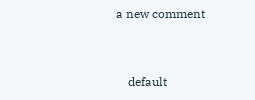a new comment


    default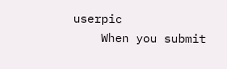userpic
    When you submit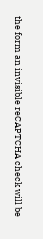the form an invisible reCAPTCHA check will be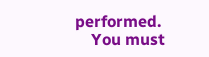performed.
    You must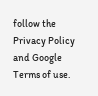follow the Privacy Policy and Google Terms of use.